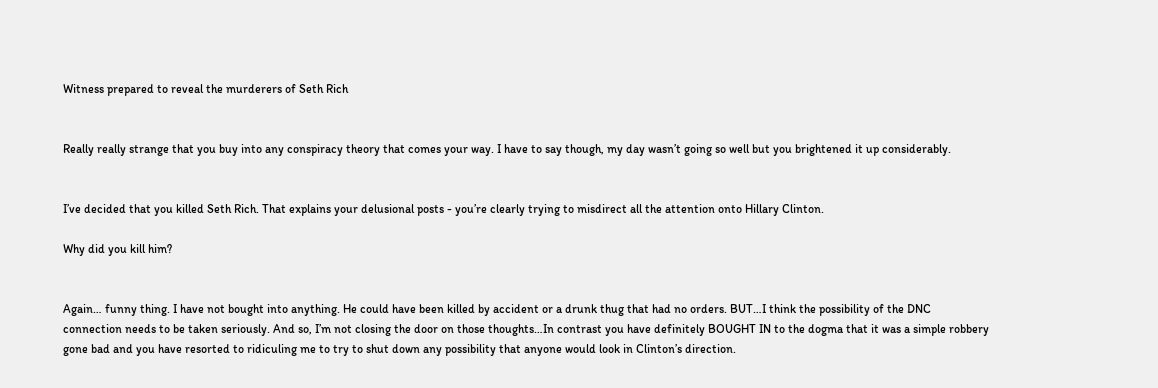Witness prepared to reveal the murderers of Seth Rich


Really really strange that you buy into any conspiracy theory that comes your way. I have to say though, my day wasn’t going so well but you brightened it up considerably.


I’ve decided that you killed Seth Rich. That explains your delusional posts - you’re clearly trying to misdirect all the attention onto Hillary Clinton.

Why did you kill him?


Again… funny thing. I have not bought into anything. He could have been killed by accident or a drunk thug that had no orders. BUT…I think the possibility of the DNC connection needs to be taken seriously. And so, I’m not closing the door on those thoughts…In contrast you have definitely BOUGHT IN to the dogma that it was a simple robbery gone bad and you have resorted to ridiculing me to try to shut down any possibility that anyone would look in Clinton’s direction.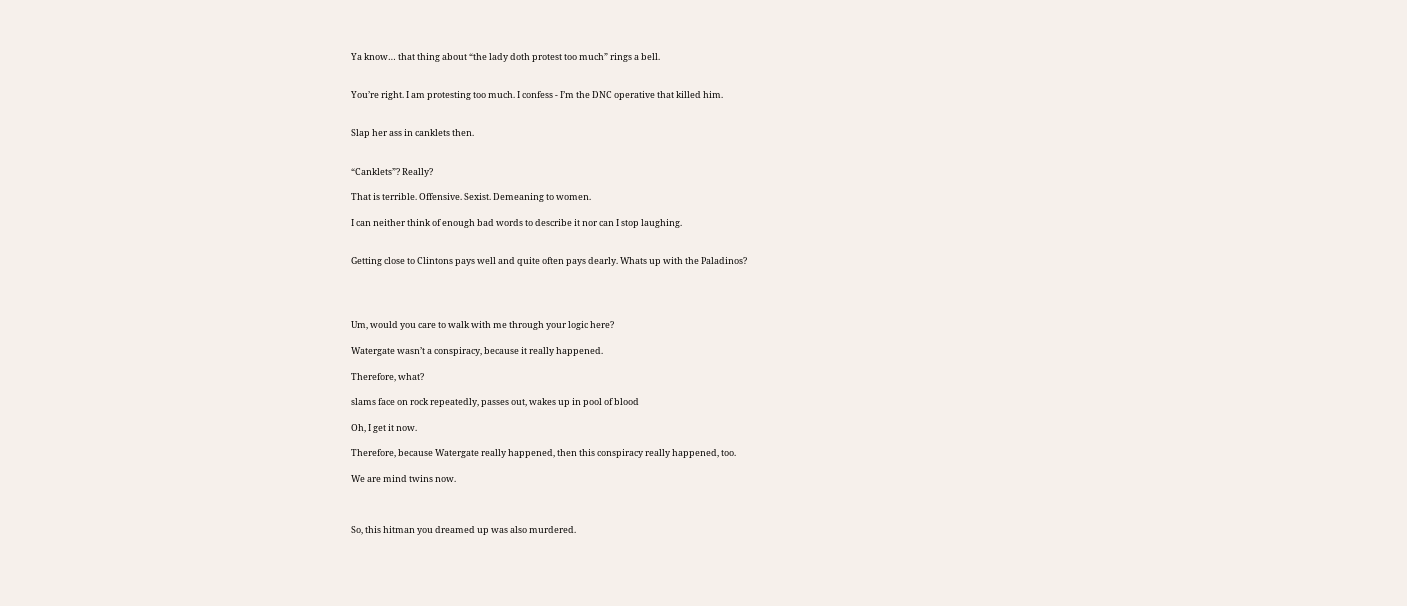Ya know… that thing about “the lady doth protest too much” rings a bell.


You’re right. I am protesting too much. I confess - I’m the DNC operative that killed him.


Slap her ass in canklets then.


“Canklets”? Really?

That is terrible. Offensive. Sexist. Demeaning to women.

I can neither think of enough bad words to describe it nor can I stop laughing.


Getting close to Clintons pays well and quite often pays dearly. Whats up with the Paladinos?




Um, would you care to walk with me through your logic here?

Watergate wasn’t a conspiracy, because it really happened.

Therefore, what?

slams face on rock repeatedly, passes out, wakes up in pool of blood

Oh, I get it now.

Therefore, because Watergate really happened, then this conspiracy really happened, too.

We are mind twins now.



So, this hitman you dreamed up was also murdered.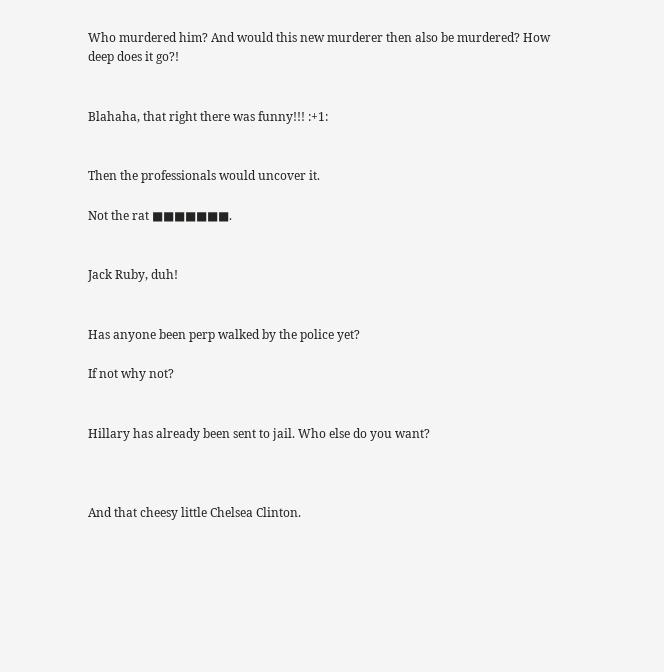Who murdered him? And would this new murderer then also be murdered? How deep does it go?!


Blahaha, that right there was funny!!! :+1:


Then the professionals would uncover it.

Not the rat ■■■■■■■.


Jack Ruby, duh!


Has anyone been perp walked by the police yet?

If not why not?


Hillary has already been sent to jail. Who else do you want?



And that cheesy little Chelsea Clinton.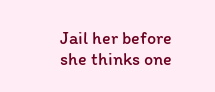Jail her before she thinks one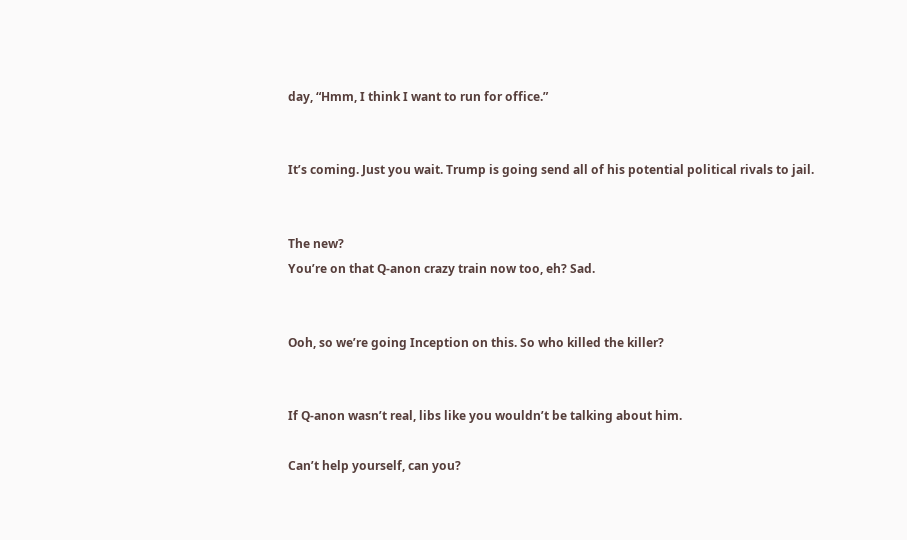day, “Hmm, I think I want to run for office.”


It’s coming. Just you wait. Trump is going send all of his potential political rivals to jail.


The new?
You’re on that Q-anon crazy train now too, eh? Sad.


Ooh, so we’re going Inception on this. So who killed the killer?


If Q-anon wasn’t real, libs like you wouldn’t be talking about him.

Can’t help yourself, can you?